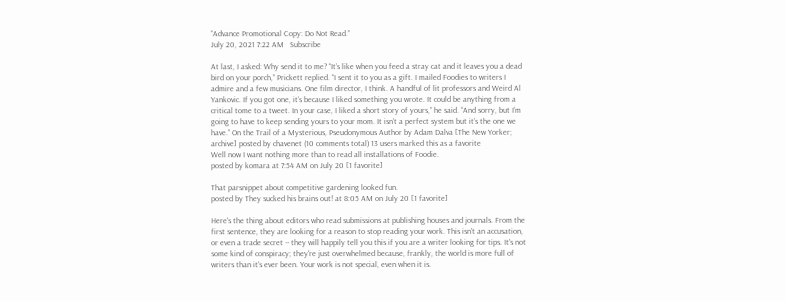“Advance Promotional Copy: Do Not Read.”
July 20, 2021 7:22 AM   Subscribe

At last, I asked: Why send it to me? “It’s like when you feed a stray cat and it leaves you a dead bird on your porch,” Prickett replied. “I sent it to you as a gift. I mailed Foodies to writers I admire and a few musicians. One film director, I think. A handful of lit professors and Weird Al Yankovic. If you got one, it’s because I liked something you wrote. It could be anything from a critical tome to a tweet. In your case, I liked a short story of yours,” he said. “And sorry, but I’m going to have to keep sending yours to your mom. It isn’t a perfect system but it’s the one we have.” On the Trail of a Mysterious, Pseudonymous Author by Adam Dalva [The New Yorker; archive] posted by chavenet (10 comments total) 13 users marked this as a favorite
Well now I want nothing more than to read all installations of Foodie.
posted by komara at 7:54 AM on July 20 [1 favorite]

That parsnippet about competitive gardening looked fun.
posted by They sucked his brains out! at 8:05 AM on July 20 [1 favorite]

Here's the thing about editors who read submissions at publishing houses and journals. From the first sentence, they are looking for a reason to stop reading your work. This isn't an accusation, or even a trade secret -- they will happily tell you this if you are a writer looking for tips. It's not some kind of conspiracy; they're just overwhelmed because, frankly, the world is more full of writers than it's ever been. Your work is not special, even when it is.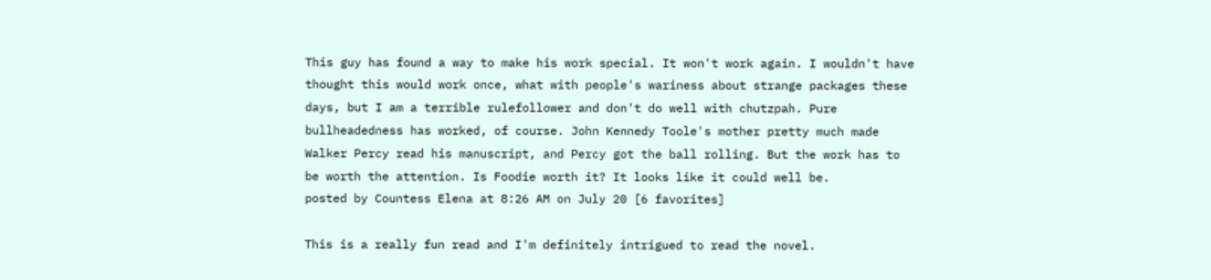This guy has found a way to make his work special. It won't work again. I wouldn't have thought this would work once, what with people's wariness about strange packages these days, but I am a terrible rulefollower and don't do well with chutzpah. Pure bullheadedness has worked, of course. John Kennedy Toole's mother pretty much made Walker Percy read his manuscript, and Percy got the ball rolling. But the work has to be worth the attention. Is Foodie worth it? It looks like it could well be.
posted by Countess Elena at 8:26 AM on July 20 [6 favorites]

This is a really fun read and I'm definitely intrigued to read the novel.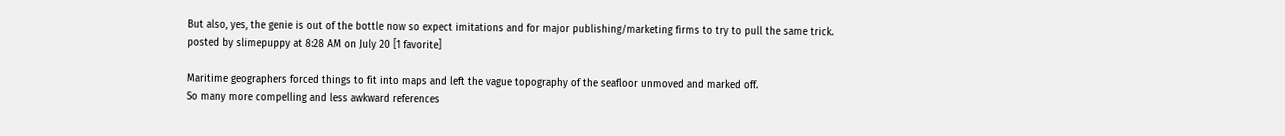But also, yes, the genie is out of the bottle now so expect imitations and for major publishing/marketing firms to try to pull the same trick.
posted by slimepuppy at 8:28 AM on July 20 [1 favorite]

Maritime geographers forced things to fit into maps and left the vague topography of the seafloor unmoved and marked off.
So many more compelling and less awkward references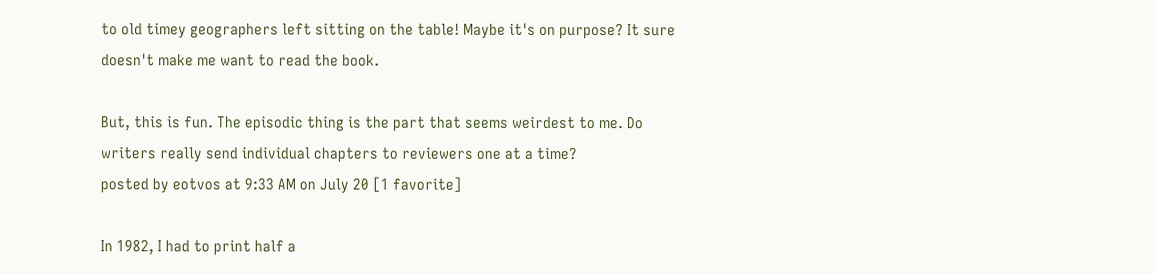to old timey geographers left sitting on the table! Maybe it's on purpose? It sure doesn't make me want to read the book.

But, this is fun. The episodic thing is the part that seems weirdest to me. Do writers really send individual chapters to reviewers one at a time?
posted by eotvos at 9:33 AM on July 20 [1 favorite]

In 1982, I had to print half a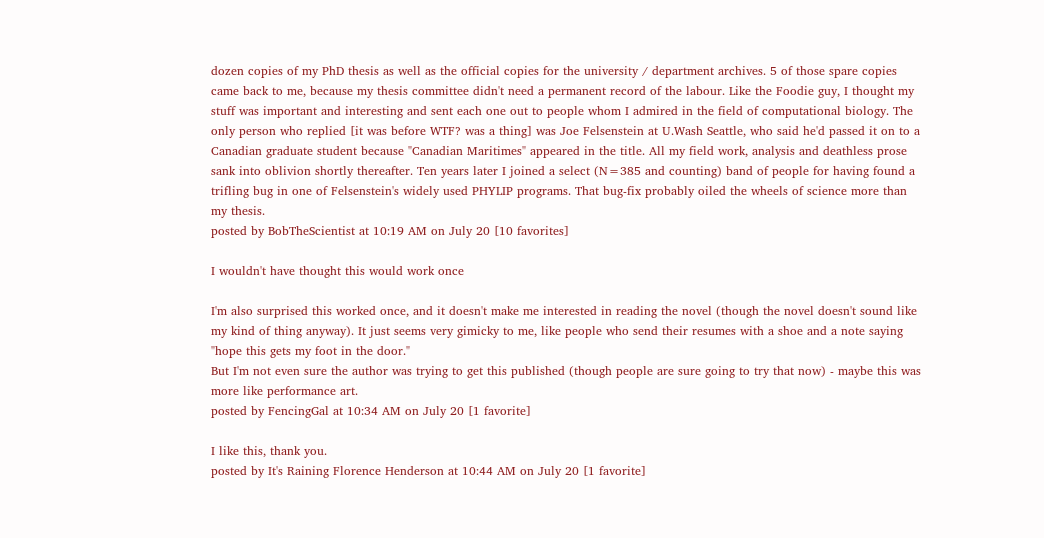dozen copies of my PhD thesis as well as the official copies for the university / department archives. 5 of those spare copies came back to me, because my thesis committee didn't need a permanent record of the labour. Like the Foodie guy, I thought my stuff was important and interesting and sent each one out to people whom I admired in the field of computational biology. The only person who replied [it was before WTF? was a thing] was Joe Felsenstein at U.Wash Seattle, who said he'd passed it on to a Canadian graduate student because "Canadian Maritimes" appeared in the title. All my field work, analysis and deathless prose sank into oblivion shortly thereafter. Ten years later I joined a select (N=385 and counting) band of people for having found a trifling bug in one of Felsenstein's widely used PHYLIP programs. That bug-fix probably oiled the wheels of science more than my thesis.
posted by BobTheScientist at 10:19 AM on July 20 [10 favorites]

I wouldn't have thought this would work once

I'm also surprised this worked once, and it doesn't make me interested in reading the novel (though the novel doesn't sound like my kind of thing anyway). It just seems very gimicky to me, like people who send their resumes with a shoe and a note saying "hope this gets my foot in the door."
But I'm not even sure the author was trying to get this published (though people are sure going to try that now) - maybe this was more like performance art.
posted by FencingGal at 10:34 AM on July 20 [1 favorite]

I like this, thank you.
posted by It's Raining Florence Henderson at 10:44 AM on July 20 [1 favorite]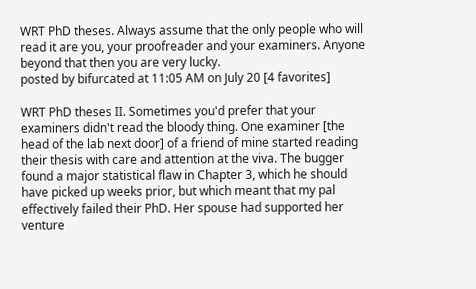WRT PhD theses. Always assume that the only people who will read it are you, your proofreader and your examiners. Anyone beyond that then you are very lucky.
posted by bifurcated at 11:05 AM on July 20 [4 favorites]

WRT PhD theses II. Sometimes you'd prefer that your examiners didn't read the bloody thing. One examiner [the head of the lab next door] of a friend of mine started reading their thesis with care and attention at the viva. The bugger found a major statistical flaw in Chapter 3, which he should have picked up weeks prior, but which meant that my pal effectively failed their PhD. Her spouse had supported her venture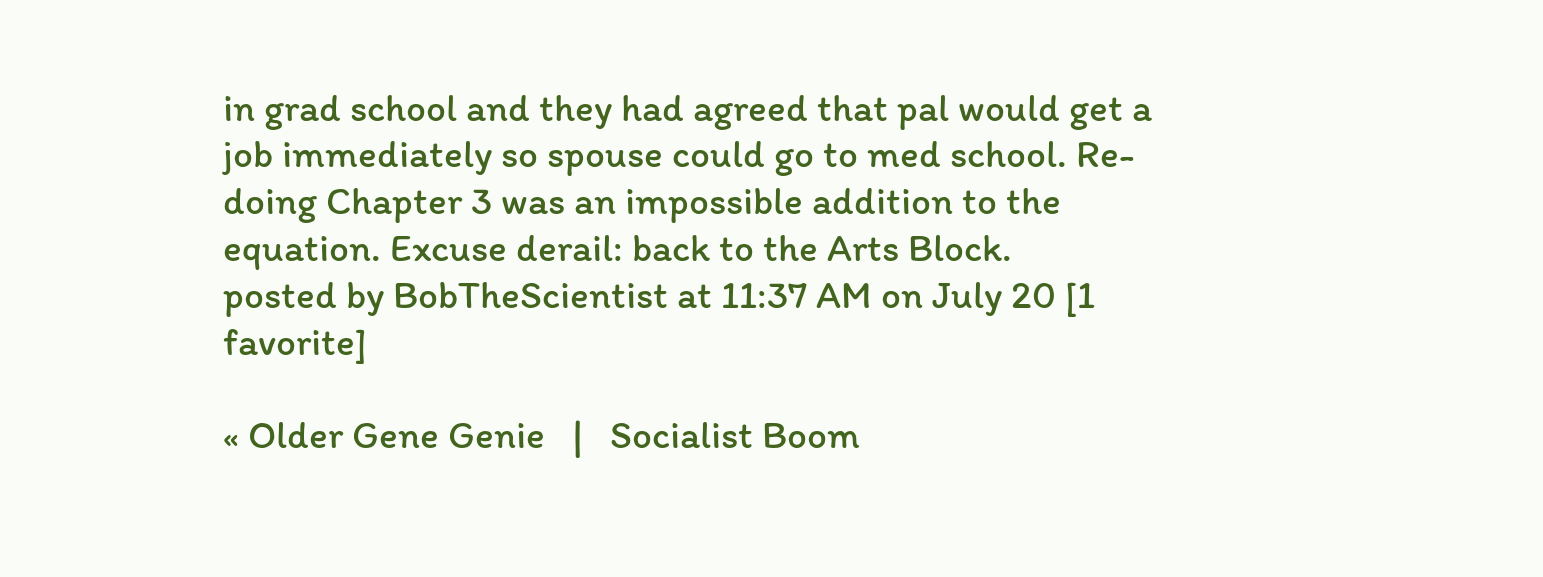in grad school and they had agreed that pal would get a job immediately so spouse could go to med school. Re-doing Chapter 3 was an impossible addition to the equation. Excuse derail: back to the Arts Block.
posted by BobTheScientist at 11:37 AM on July 20 [1 favorite]

« Older Gene Genie   |   Socialist Boom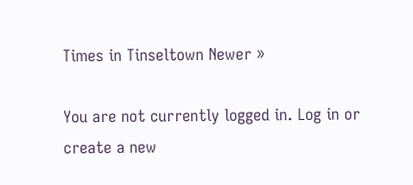Times in Tinseltown Newer »

You are not currently logged in. Log in or create a new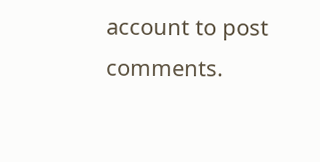account to post comments.